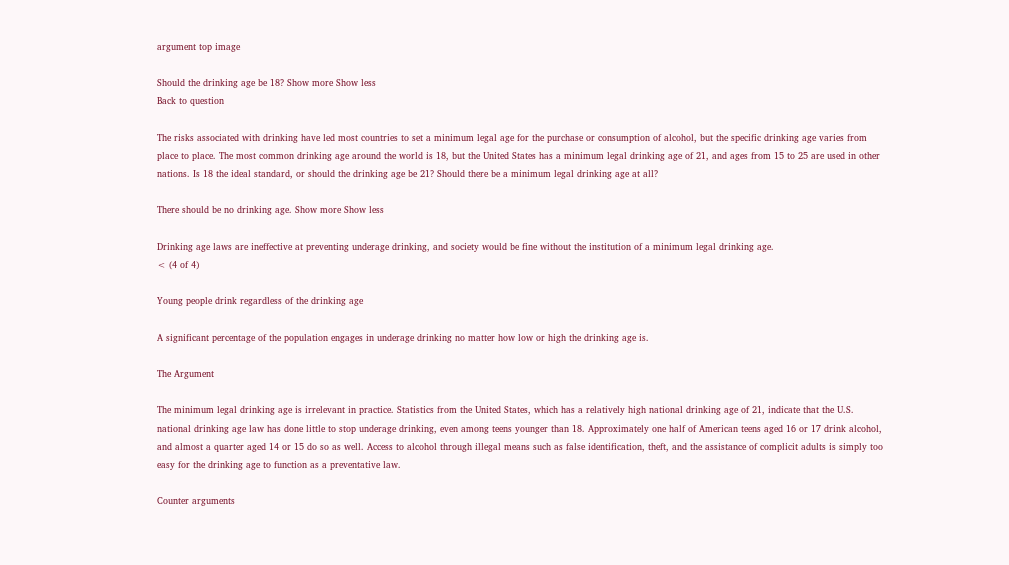argument top image

Should the drinking age be 18? Show more Show less
Back to question

The risks associated with drinking have led most countries to set a minimum legal age for the purchase or consumption of alcohol, but the specific drinking age varies from place to place. The most common drinking age around the world is 18, but the United States has a minimum legal drinking age of 21, and ages from 15 to 25 are used in other nations. Is 18 the ideal standard, or should the drinking age be 21? Should there be a minimum legal drinking age at all?

There should be no drinking age. Show more Show less

Drinking age laws are ineffective at preventing underage drinking, and society would be fine without the institution of a minimum legal drinking age.
< (4 of 4)

Young people drink regardless of the drinking age

A significant percentage of the population engages in underage drinking no matter how low or high the drinking age is.

The Argument

The minimum legal drinking age is irrelevant in practice. Statistics from the United States, which has a relatively high national drinking age of 21, indicate that the U.S. national drinking age law has done little to stop underage drinking, even among teens younger than 18. Approximately one half of American teens aged 16 or 17 drink alcohol, and almost a quarter aged 14 or 15 do so as well. Access to alcohol through illegal means such as false identification, theft, and the assistance of complicit adults is simply too easy for the drinking age to function as a preventative law.

Counter arguments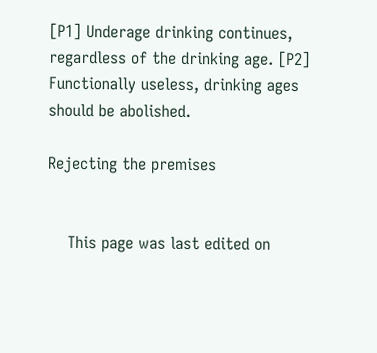[P1] Underage drinking continues, regardless of the drinking age. [P2] Functionally useless, drinking ages should be abolished.

Rejecting the premises


    This page was last edited on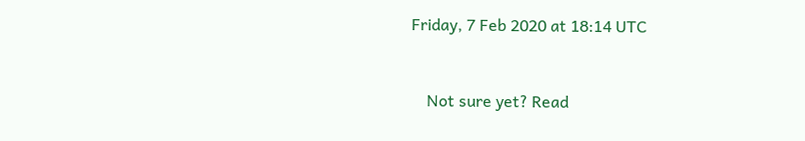Friday, 7 Feb 2020 at 18:14 UTC


    Not sure yet? Read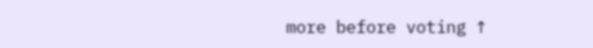more before voting ↑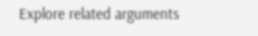Explore related arguments